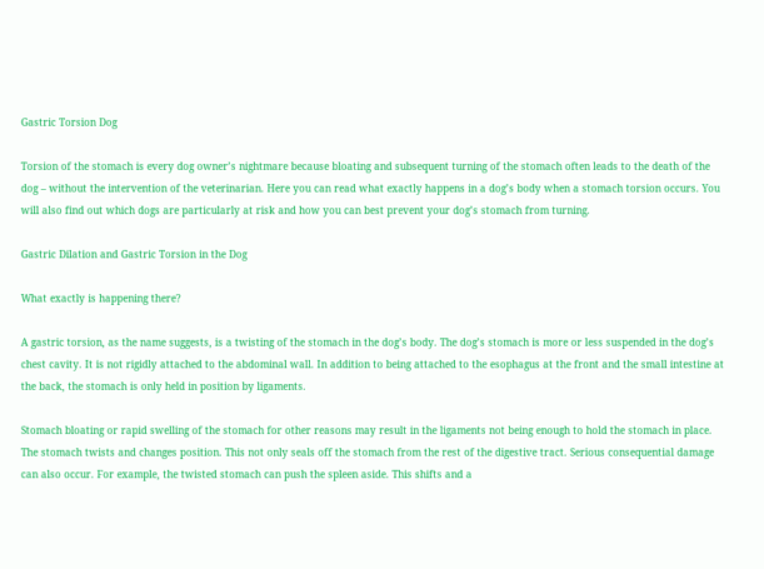Gastric Torsion Dog

Torsion of the stomach is every dog owner’s nightmare because bloating and subsequent turning of the stomach often leads to the death of the dog – without the intervention of the veterinarian. Here you can read what exactly happens in a dog’s body when a stomach torsion occurs. You will also find out which dogs are particularly at risk and how you can best prevent your dog’s stomach from turning.

Gastric Dilation and Gastric Torsion in the Dog

What exactly is happening there?

A gastric torsion, as the name suggests, is a twisting of the stomach in the dog’s body. The dog’s stomach is more or less suspended in the dog’s chest cavity. It is not rigidly attached to the abdominal wall. In addition to being attached to the esophagus at the front and the small intestine at the back, the stomach is only held in position by ligaments.

Stomach bloating or rapid swelling of the stomach for other reasons may result in the ligaments not being enough to hold the stomach in place. The stomach twists and changes position. This not only seals off the stomach from the rest of the digestive tract. Serious consequential damage can also occur. For example, the twisted stomach can push the spleen aside. This shifts and a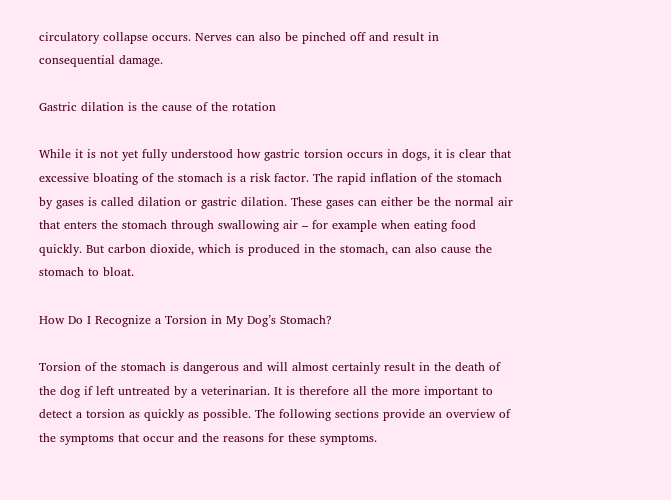circulatory collapse occurs. Nerves can also be pinched off and result in consequential damage.

Gastric dilation is the cause of the rotation

While it is not yet fully understood how gastric torsion occurs in dogs, it is clear that excessive bloating of the stomach is a risk factor. The rapid inflation of the stomach by gases is called dilation or gastric dilation. These gases can either be the normal air that enters the stomach through swallowing air – for example when eating food quickly. But carbon dioxide, which is produced in the stomach, can also cause the stomach to bloat.

How Do I Recognize a Torsion in My Dog’s Stomach?

Torsion of the stomach is dangerous and will almost certainly result in the death of the dog if left untreated by a veterinarian. It is therefore all the more important to detect a torsion as quickly as possible. The following sections provide an overview of the symptoms that occur and the reasons for these symptoms.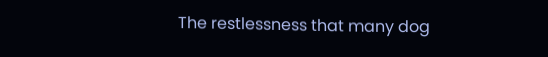The restlessness that many dog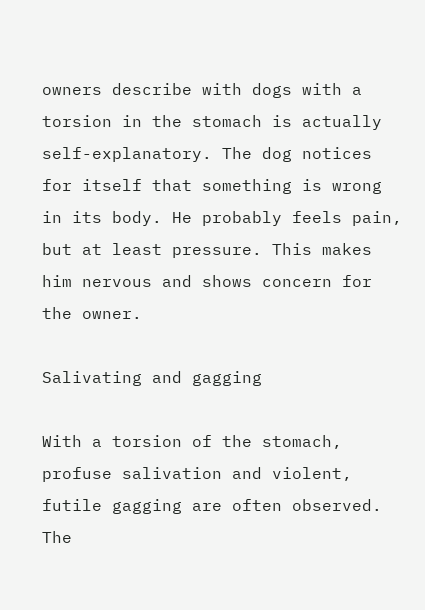owners describe with dogs with a torsion in the stomach is actually self-explanatory. The dog notices for itself that something is wrong in its body. He probably feels pain, but at least pressure. This makes him nervous and shows concern for the owner.

Salivating and gagging

With a torsion of the stomach, profuse salivation and violent, futile gagging are often observed. The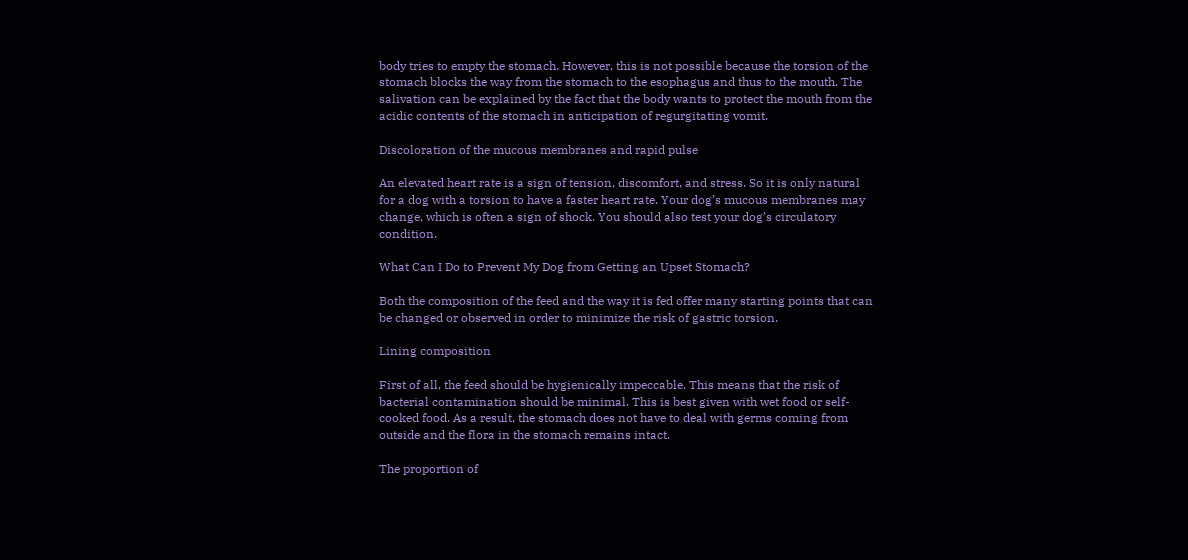body tries to empty the stomach. However, this is not possible because the torsion of the stomach blocks the way from the stomach to the esophagus and thus to the mouth. The salivation can be explained by the fact that the body wants to protect the mouth from the acidic contents of the stomach in anticipation of regurgitating vomit.

Discoloration of the mucous membranes and rapid pulse

An elevated heart rate is a sign of tension, discomfort, and stress. So it is only natural for a dog with a torsion to have a faster heart rate. Your dog’s mucous membranes may change, which is often a sign of shock. You should also test your dog’s circulatory condition.

What Can I Do to Prevent My Dog from Getting an Upset Stomach?

Both the composition of the feed and the way it is fed offer many starting points that can be changed or observed in order to minimize the risk of gastric torsion.

Lining composition

First of all, the feed should be hygienically impeccable. This means that the risk of bacterial contamination should be minimal. This is best given with wet food or self-cooked food. As a result, the stomach does not have to deal with germs coming from outside and the flora in the stomach remains intact.

The proportion of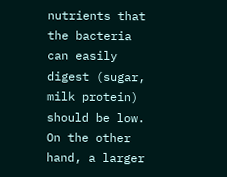nutrients that the bacteria can easily digest (sugar, milk protein) should be low. On the other hand, a larger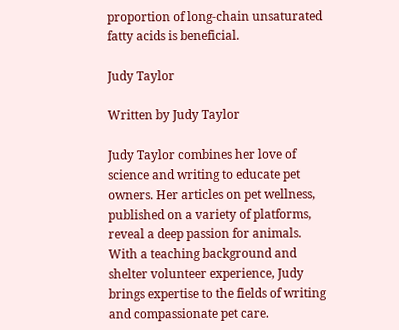proportion of long-chain unsaturated fatty acids is beneficial.

Judy Taylor

Written by Judy Taylor

Judy Taylor combines her love of science and writing to educate pet owners. Her articles on pet wellness, published on a variety of platforms, reveal a deep passion for animals. With a teaching background and shelter volunteer experience, Judy brings expertise to the fields of writing and compassionate pet care.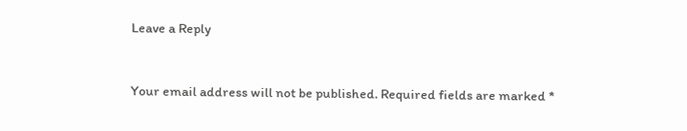Leave a Reply


Your email address will not be published. Required fields are marked *